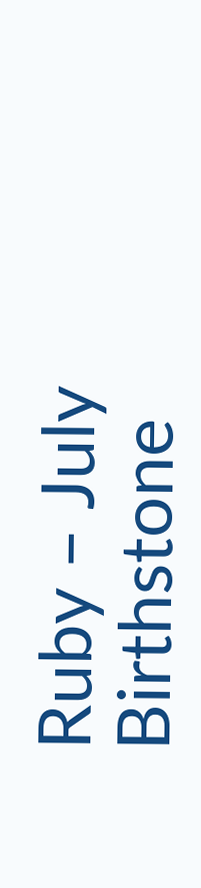Ruby – July Birthstone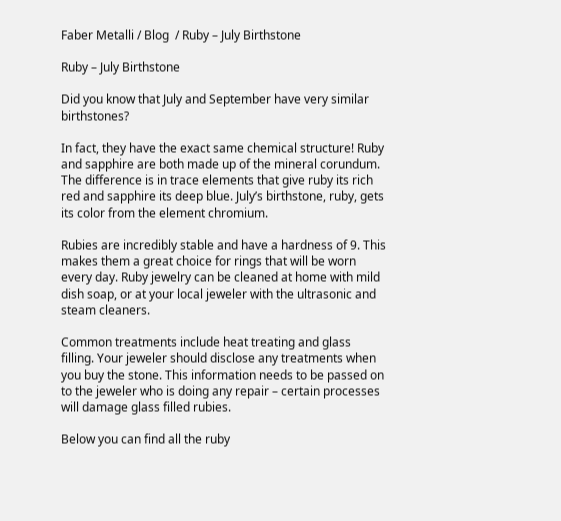Faber Metalli / Blog  / Ruby – July Birthstone

Ruby – July Birthstone

Did you know that July and September have very similar birthstones?

In fact, they have the exact same chemical structure! Ruby and sapphire are both made up of the mineral corundum. The difference is in trace elements that give ruby its rich red and sapphire its deep blue. July’s birthstone, ruby, gets its color from the element chromium.

Rubies are incredibly stable and have a hardness of 9. This makes them a great choice for rings that will be worn every day. Ruby jewelry can be cleaned at home with mild dish soap, or at your local jeweler with the ultrasonic and steam cleaners.

Common treatments include heat treating and glass filling. Your jeweler should disclose any treatments when you buy the stone. This information needs to be passed on to the jeweler who is doing any repair – certain processes will damage glass filled rubies.

Below you can find all the ruby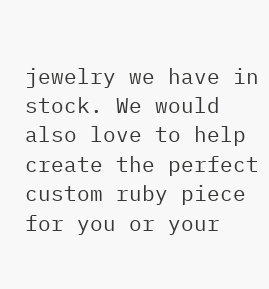jewelry we have in stock. We would also love to help create the perfect custom ruby piece for you or your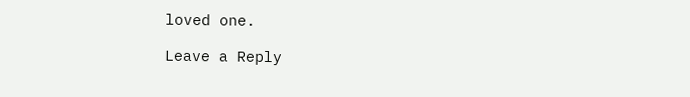loved one.

Leave a Reply